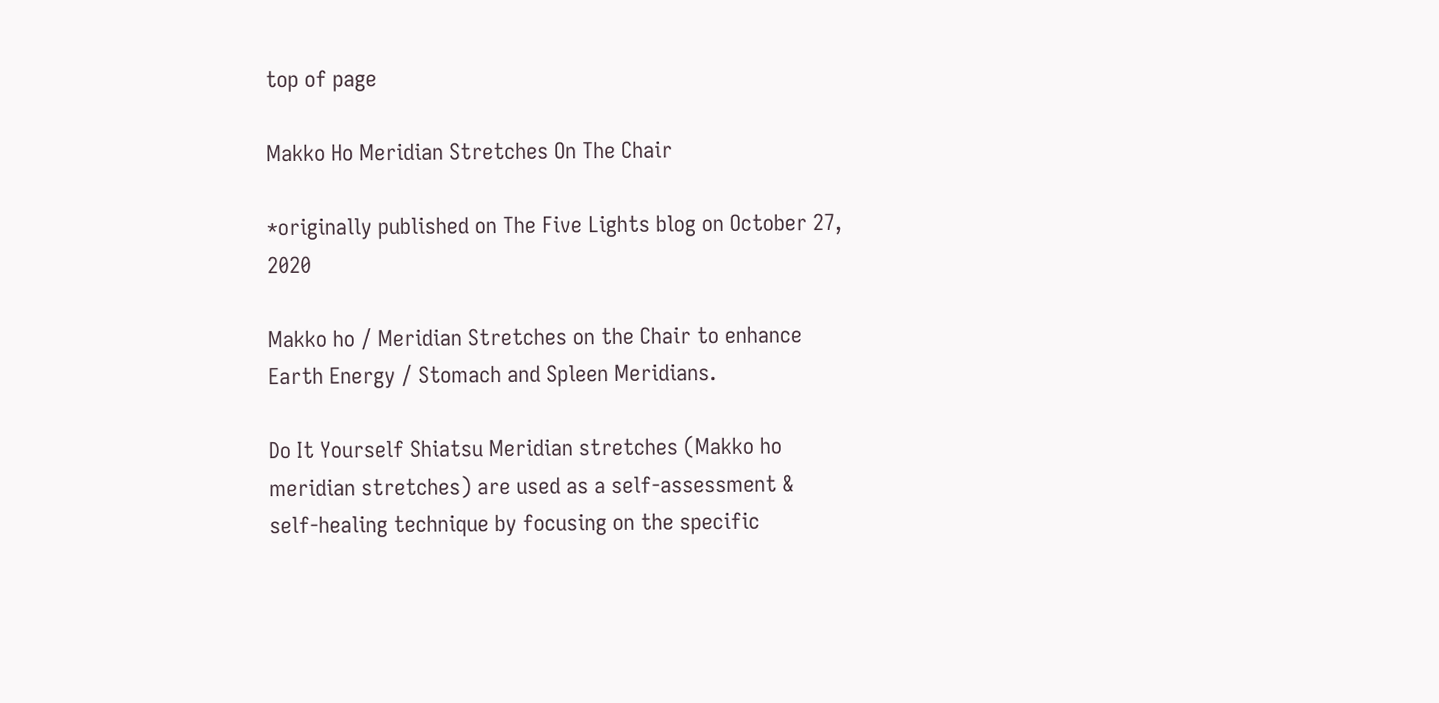top of page

Makko Ho Meridian Stretches On The Chair

*originally published on The Five Lights blog on October 27, 2020

Makko ho / Meridian Stretches on the Chair to enhance Earth Energy / Stomach and Spleen Meridians.

Do It Yourself Shiatsu Meridian stretches (Makko ho meridian stretches) are used as a self-assessment & self-healing technique by focusing on the specific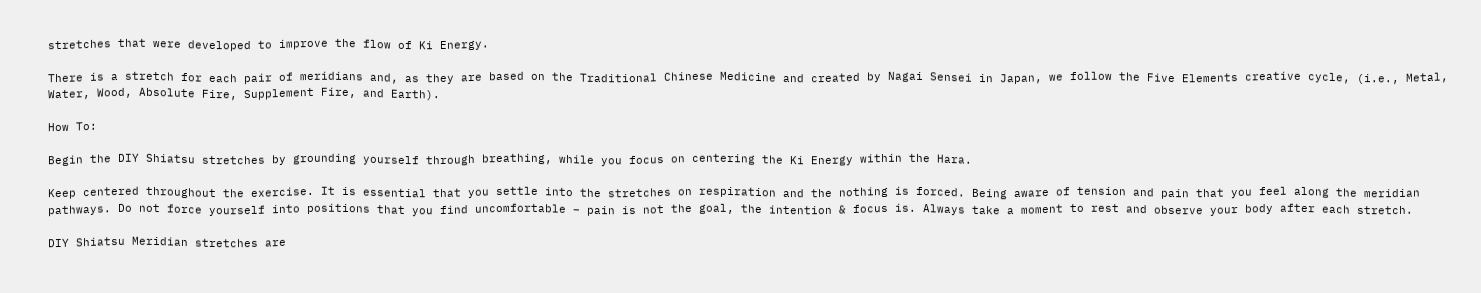stretches that were developed to improve the flow of Ki Energy.

There is a stretch for each pair of meridians and, as they are based on the Traditional Chinese Medicine and created by Nagai Sensei in Japan, we follow the Five Elements creative cycle, (i.e., Metal, Water, Wood, Absolute Fire, Supplement Fire, and Earth).

How To:

Begin the DIY Shiatsu stretches by grounding yourself through breathing, while you focus on centering the Ki Energy within the Hara.

Keep centered throughout the exercise. It is essential that you settle into the stretches on respiration and the nothing is forced. Being aware of tension and pain that you feel along the meridian pathways. Do not force yourself into positions that you find uncomfortable – pain is not the goal, the intention & focus is. Always take a moment to rest and observe your body after each stretch.

DIY Shiatsu Meridian stretches are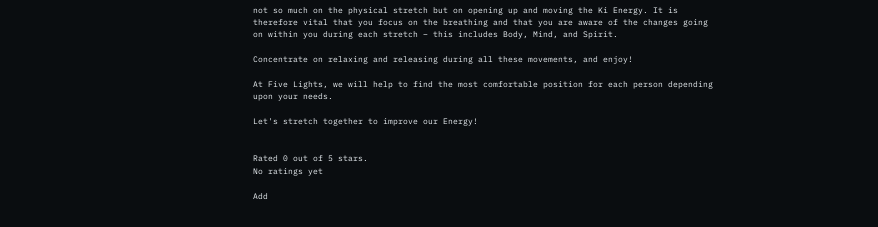not so much on the physical stretch but on opening up and moving the Ki Energy. It is therefore vital that you focus on the breathing and that you are aware of the changes going on within you during each stretch – this includes Body, Mind, and Spirit.

Concentrate on relaxing and releasing during all these movements, and enjoy!

At Five Lights, we will help to find the most comfortable position for each person depending upon your needs.

Let's stretch together to improve our Energy!


Rated 0 out of 5 stars.
No ratings yet

Add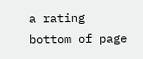a rating
bottom of page